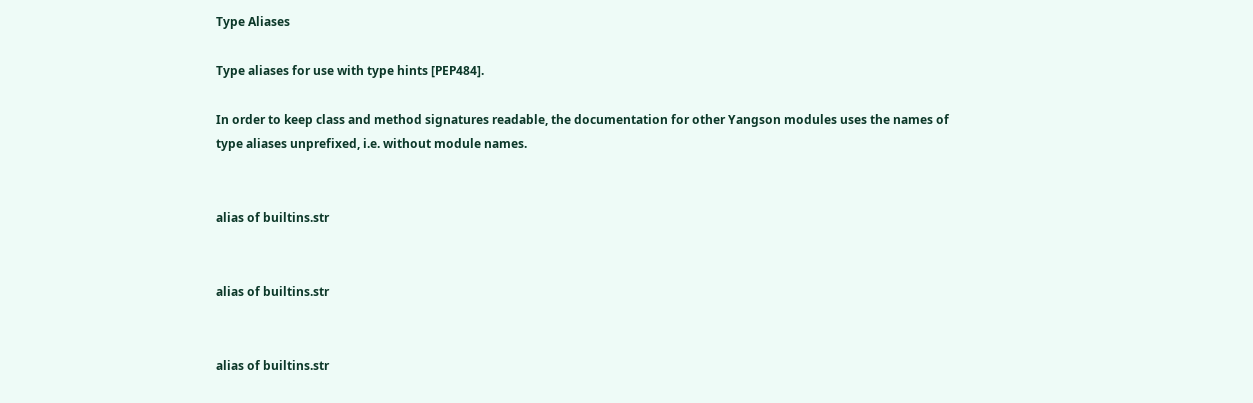Type Aliases

Type aliases for use with type hints [PEP484].

In order to keep class and method signatures readable, the documentation for other Yangson modules uses the names of type aliases unprefixed, i.e. without module names.


alias of builtins.str


alias of builtins.str


alias of builtins.str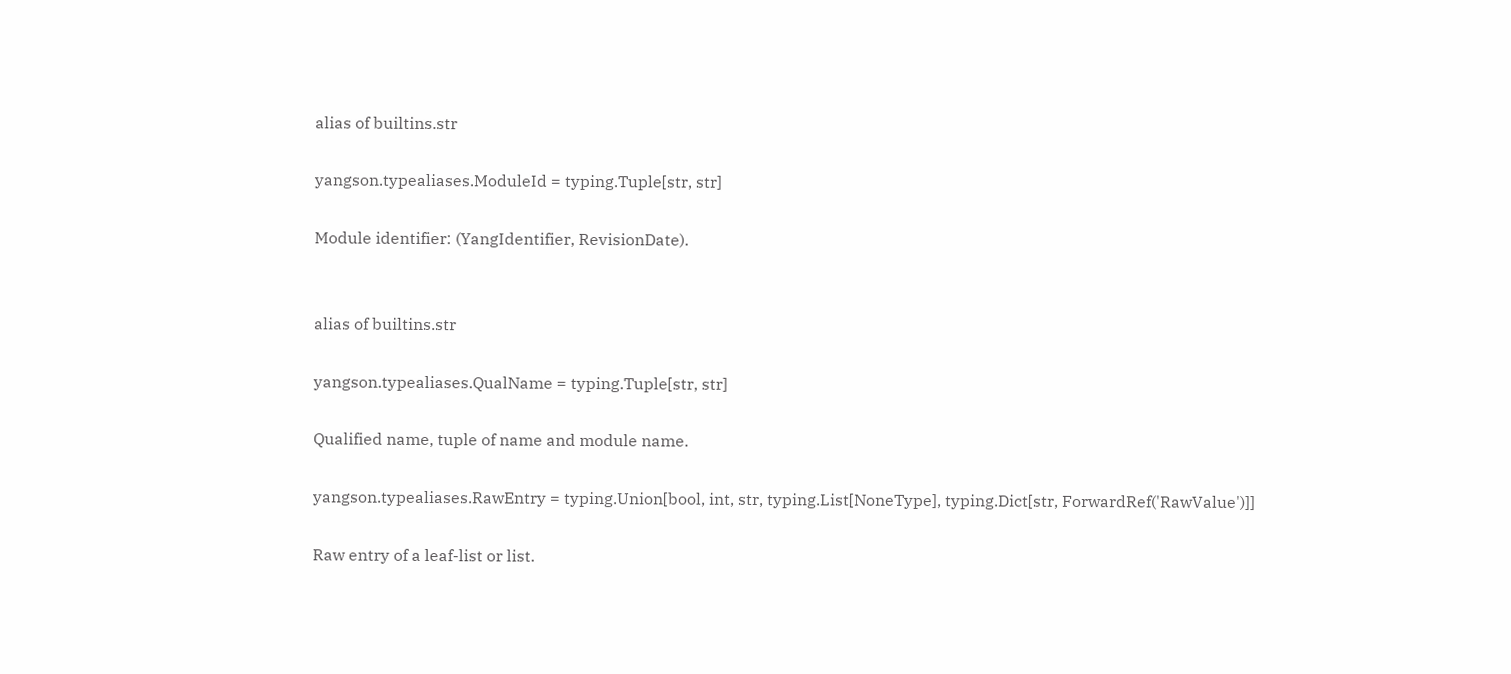alias of builtins.str

yangson.typealiases.ModuleId = typing.Tuple[str, str]

Module identifier: (YangIdentifier, RevisionDate).


alias of builtins.str

yangson.typealiases.QualName = typing.Tuple[str, str]

Qualified name, tuple of name and module name.

yangson.typealiases.RawEntry = typing.Union[bool, int, str, typing.List[NoneType], typing.Dict[str, ForwardRef('RawValue')]]

Raw entry of a leaf-list or list.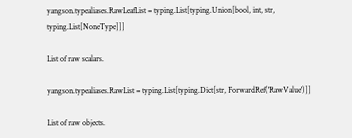yangson.typealiases.RawLeafList = typing.List[typing.Union[bool, int, str, typing.List[NoneType]]]

List of raw scalars.

yangson.typealiases.RawList = typing.List[typing.Dict[str, ForwardRef('RawValue')]]

List of raw objects.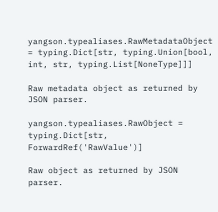yangson.typealiases.RawMetadataObject = typing.Dict[str, typing.Union[bool, int, str, typing.List[NoneType]]]

Raw metadata object as returned by JSON parser.

yangson.typealiases.RawObject = typing.Dict[str, ForwardRef('RawValue')]

Raw object as returned by JSON parser.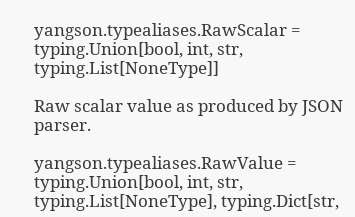yangson.typealiases.RawScalar = typing.Union[bool, int, str, typing.List[NoneType]]

Raw scalar value as produced by JSON parser.

yangson.typealiases.RawValue = typing.Union[bool, int, str, typing.List[NoneType], typing.Dict[str,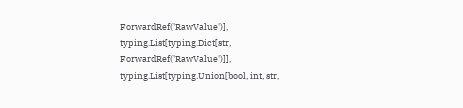ForwardRef('RawValue')], typing.List[typing.Dict[str, ForwardRef('RawValue')]], typing.List[typing.Union[bool, int, str,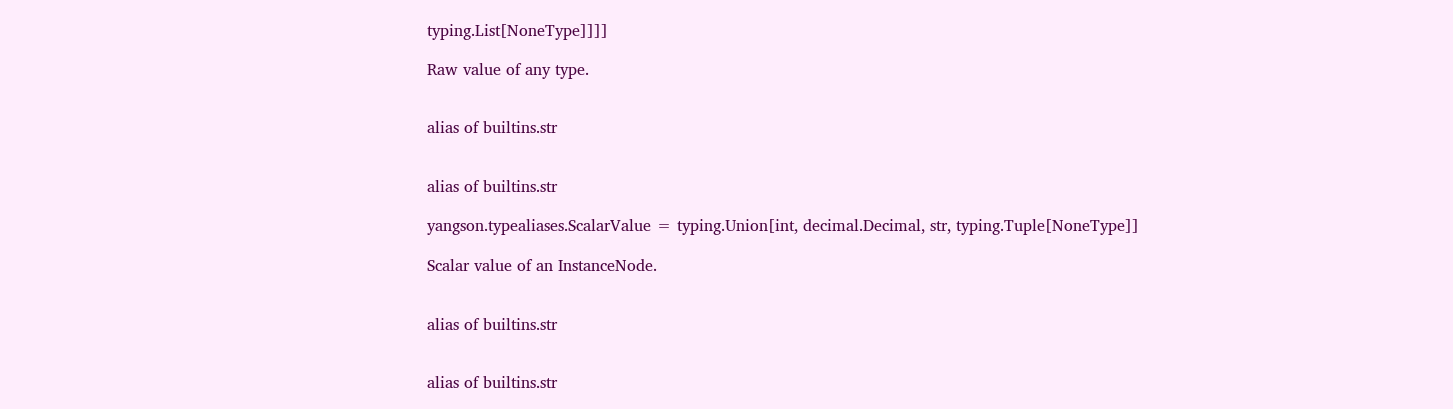typing.List[NoneType]]]]

Raw value of any type.


alias of builtins.str


alias of builtins.str

yangson.typealiases.ScalarValue = typing.Union[int, decimal.Decimal, str, typing.Tuple[NoneType]]

Scalar value of an InstanceNode.


alias of builtins.str


alias of builtins.str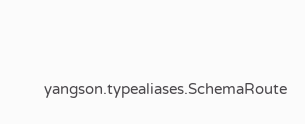yangson.typealiases.SchemaRoute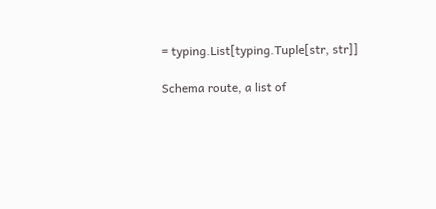= typing.List[typing.Tuple[str, str]]

Schema route, a list of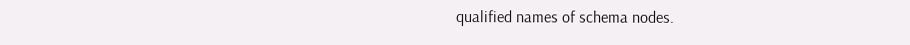qualified names of schema nodes.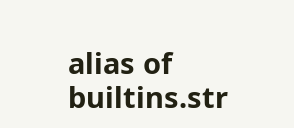alias of builtins.str